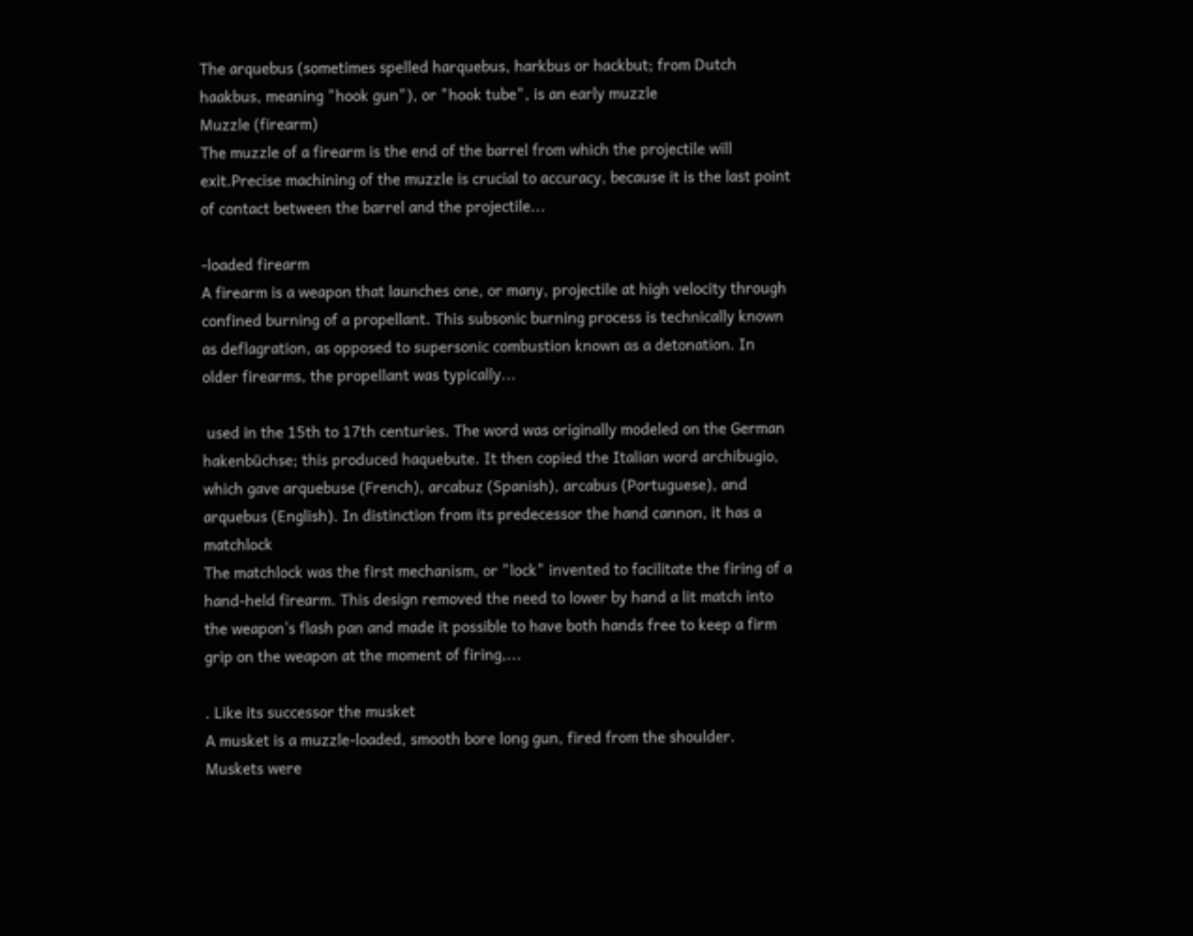The arquebus (sometimes spelled harquebus, harkbus or hackbut; from Dutch haakbus, meaning "hook gun"), or "hook tube", is an early muzzle
Muzzle (firearm)
The muzzle of a firearm is the end of the barrel from which the projectile will exit.Precise machining of the muzzle is crucial to accuracy, because it is the last point of contact between the barrel and the projectile...

-loaded firearm
A firearm is a weapon that launches one, or many, projectile at high velocity through confined burning of a propellant. This subsonic burning process is technically known as deflagration, as opposed to supersonic combustion known as a detonation. In older firearms, the propellant was typically...

 used in the 15th to 17th centuries. The word was originally modeled on the German hakenbüchse; this produced haquebute. It then copied the Italian word archibugio, which gave arquebuse (French), arcabuz (Spanish), arcabus (Portuguese), and arquebus (English). In distinction from its predecessor the hand cannon, it has a matchlock
The matchlock was the first mechanism, or "lock" invented to facilitate the firing of a hand-held firearm. This design removed the need to lower by hand a lit match into the weapon's flash pan and made it possible to have both hands free to keep a firm grip on the weapon at the moment of firing,...

. Like its successor the musket
A musket is a muzzle-loaded, smooth bore long gun, fired from the shoulder. Muskets were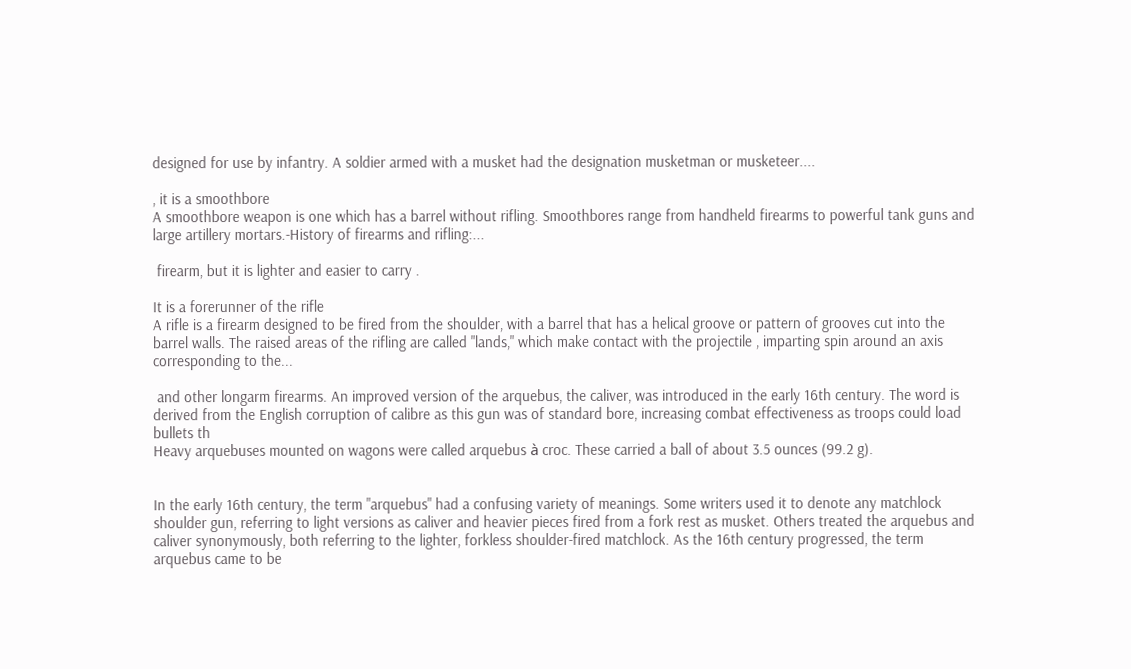designed for use by infantry. A soldier armed with a musket had the designation musketman or musketeer....

, it is a smoothbore
A smoothbore weapon is one which has a barrel without rifling. Smoothbores range from handheld firearms to powerful tank guns and large artillery mortars.-History of firearms and rifling:...

 firearm, but it is lighter and easier to carry .

It is a forerunner of the rifle
A rifle is a firearm designed to be fired from the shoulder, with a barrel that has a helical groove or pattern of grooves cut into the barrel walls. The raised areas of the rifling are called "lands," which make contact with the projectile , imparting spin around an axis corresponding to the...

 and other longarm firearms. An improved version of the arquebus, the caliver, was introduced in the early 16th century. The word is derived from the English corruption of calibre as this gun was of standard bore, increasing combat effectiveness as troops could load bullets th
Heavy arquebuses mounted on wagons were called arquebus à croc. These carried a ball of about 3.5 ounces (99.2 g).


In the early 16th century, the term "arquebus" had a confusing variety of meanings. Some writers used it to denote any matchlock shoulder gun, referring to light versions as caliver and heavier pieces fired from a fork rest as musket. Others treated the arquebus and caliver synonymously, both referring to the lighter, forkless shoulder-fired matchlock. As the 16th century progressed, the term arquebus came to be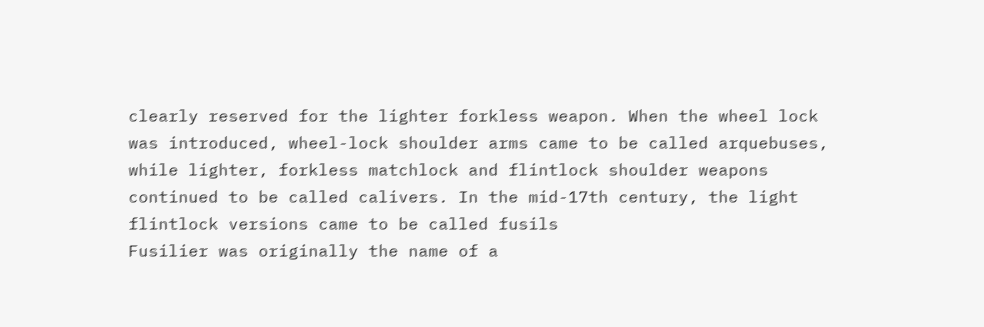clearly reserved for the lighter forkless weapon. When the wheel lock was introduced, wheel-lock shoulder arms came to be called arquebuses, while lighter, forkless matchlock and flintlock shoulder weapons continued to be called calivers. In the mid-17th century, the light flintlock versions came to be called fusils
Fusilier was originally the name of a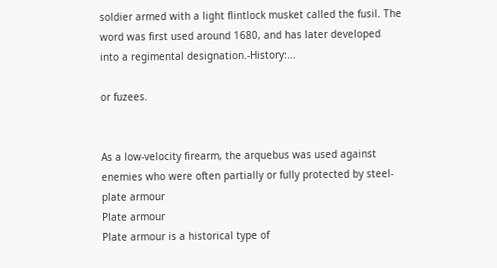soldier armed with a light flintlock musket called the fusil. The word was first used around 1680, and has later developed into a regimental designation.-History:...

or fuzees.


As a low-velocity firearm, the arquebus was used against enemies who were often partially or fully protected by steel-plate armour
Plate armour
Plate armour is a historical type of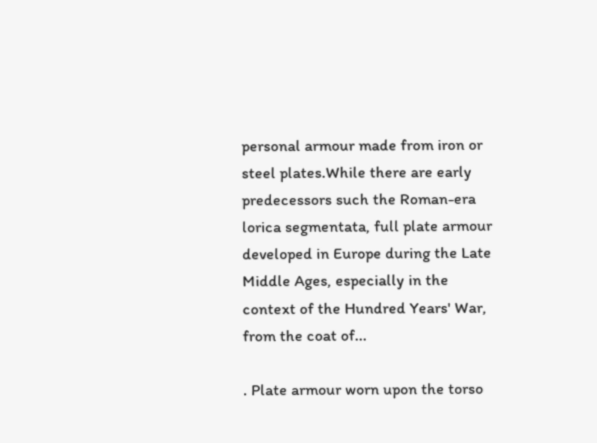personal armour made from iron or steel plates.While there are early predecessors such the Roman-era lorica segmentata, full plate armour developed in Europe during the Late Middle Ages, especially in the context of the Hundred Years' War, from the coat of...

. Plate armour worn upon the torso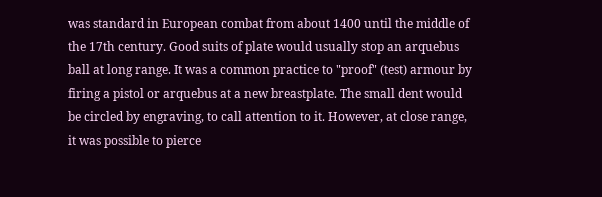was standard in European combat from about 1400 until the middle of the 17th century. Good suits of plate would usually stop an arquebus ball at long range. It was a common practice to "proof" (test) armour by firing a pistol or arquebus at a new breastplate. The small dent would be circled by engraving, to call attention to it. However, at close range, it was possible to pierce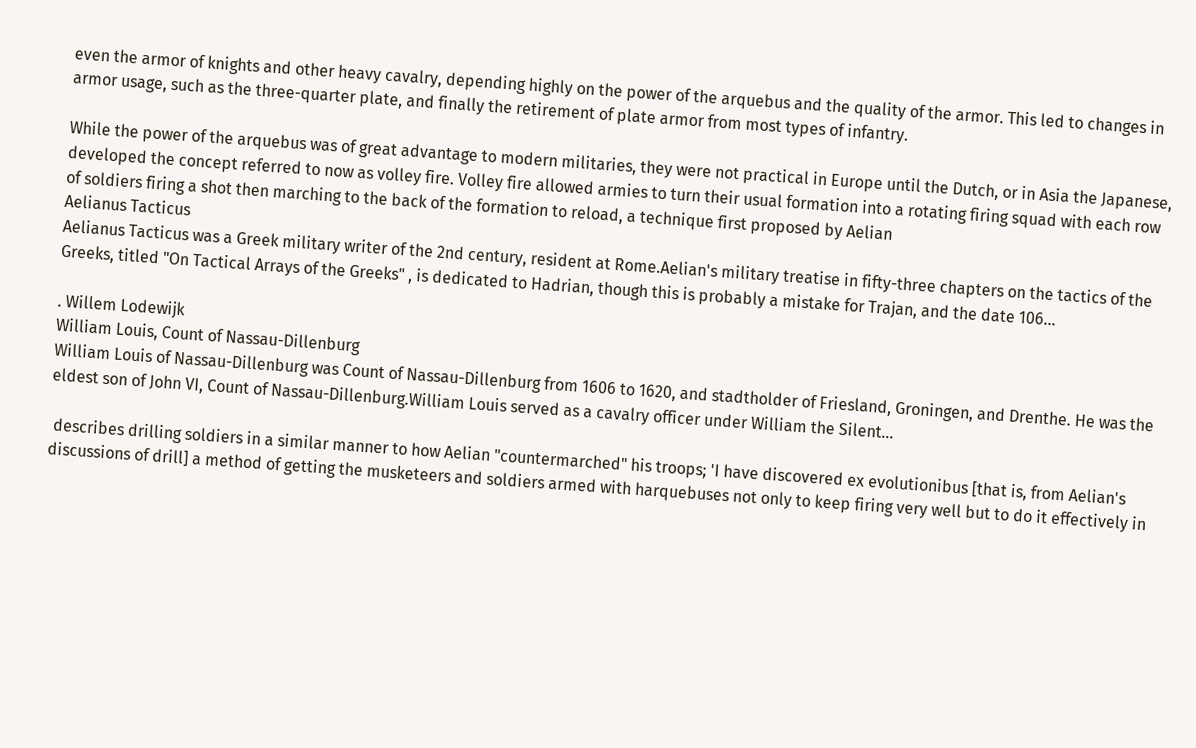even the armor of knights and other heavy cavalry, depending highly on the power of the arquebus and the quality of the armor. This led to changes in armor usage, such as the three-quarter plate, and finally the retirement of plate armor from most types of infantry.

While the power of the arquebus was of great advantage to modern militaries, they were not practical in Europe until the Dutch, or in Asia the Japanese, developed the concept referred to now as volley fire. Volley fire allowed armies to turn their usual formation into a rotating firing squad with each row of soldiers firing a shot then marching to the back of the formation to reload, a technique first proposed by Aelian
Aelianus Tacticus
Aelianus Tacticus was a Greek military writer of the 2nd century, resident at Rome.Aelian's military treatise in fifty-three chapters on the tactics of the Greeks, titled "On Tactical Arrays of the Greeks" , is dedicated to Hadrian, though this is probably a mistake for Trajan, and the date 106...

. Willem Lodewijk
William Louis, Count of Nassau-Dillenburg
William Louis of Nassau-Dillenburg was Count of Nassau-Dillenburg from 1606 to 1620, and stadtholder of Friesland, Groningen, and Drenthe. He was the eldest son of John VI, Count of Nassau-Dillenburg.William Louis served as a cavalry officer under William the Silent...

 describes drilling soldiers in a similar manner to how Aelian "countermarched" his troops; 'I have discovered ex evolutionibus [that is, from Aelian's discussions of drill] a method of getting the musketeers and soldiers armed with harquebuses not only to keep firing very well but to do it effectively in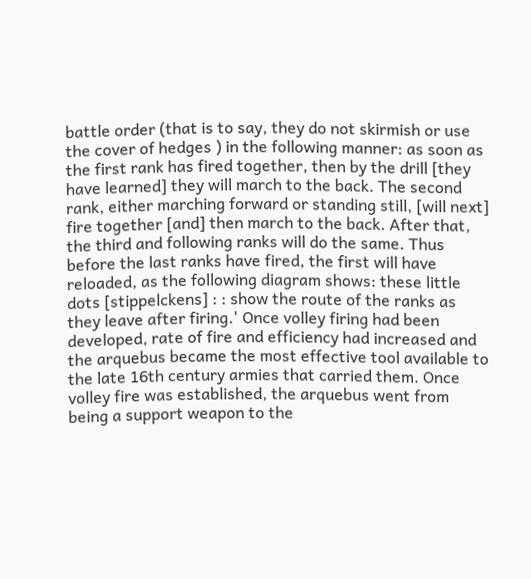battle order (that is to say, they do not skirmish or use the cover of hedges ) in the following manner: as soon as the first rank has fired together, then by the drill [they have learned] they will march to the back. The second rank, either marching forward or standing still, [will next] fire together [and] then march to the back. After that, the third and following ranks will do the same. Thus before the last ranks have fired, the first will have reloaded, as the following diagram shows: these little dots [stippelckens] : : show the route of the ranks as they leave after firing.' Once volley firing had been developed, rate of fire and efficiency had increased and the arquebus became the most effective tool available to the late 16th century armies that carried them. Once volley fire was established, the arquebus went from being a support weapon to the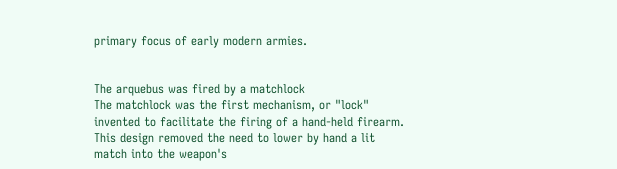primary focus of early modern armies.


The arquebus was fired by a matchlock
The matchlock was the first mechanism, or "lock" invented to facilitate the firing of a hand-held firearm. This design removed the need to lower by hand a lit match into the weapon's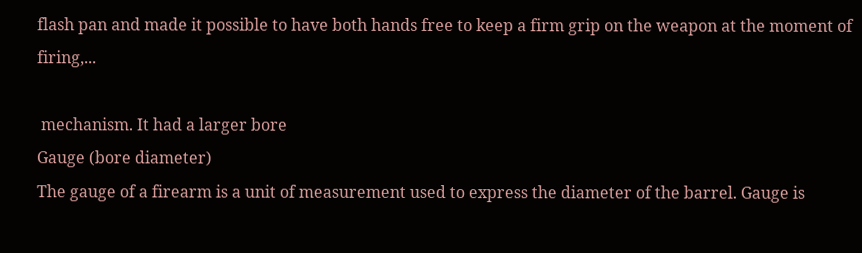flash pan and made it possible to have both hands free to keep a firm grip on the weapon at the moment of firing,...

 mechanism. It had a larger bore
Gauge (bore diameter)
The gauge of a firearm is a unit of measurement used to express the diameter of the barrel. Gauge is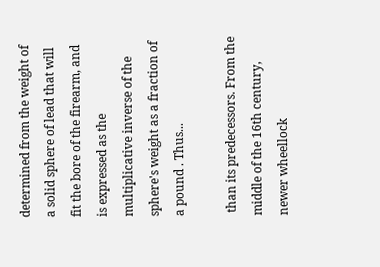determined from the weight of a solid sphere of lead that will fit the bore of the firearm, and is expressed as the multiplicative inverse of the sphere's weight as a fraction of a pound . Thus...

 than its predecessors. From the middle of the 16th century, newer wheellock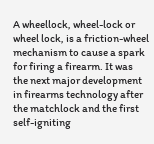A wheellock, wheel-lock or wheel lock, is a friction-wheel mechanism to cause a spark for firing a firearm. It was the next major development in firearms technology after the matchlock and the first self-igniting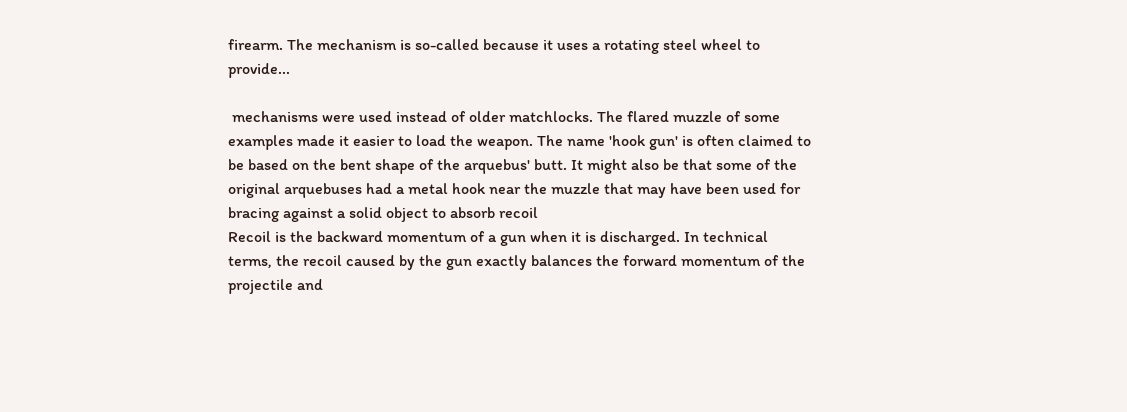firearm. The mechanism is so-called because it uses a rotating steel wheel to provide...

 mechanisms were used instead of older matchlocks. The flared muzzle of some examples made it easier to load the weapon. The name 'hook gun' is often claimed to be based on the bent shape of the arquebus' butt. It might also be that some of the original arquebuses had a metal hook near the muzzle that may have been used for bracing against a solid object to absorb recoil
Recoil is the backward momentum of a gun when it is discharged. In technical terms, the recoil caused by the gun exactly balances the forward momentum of the projectile and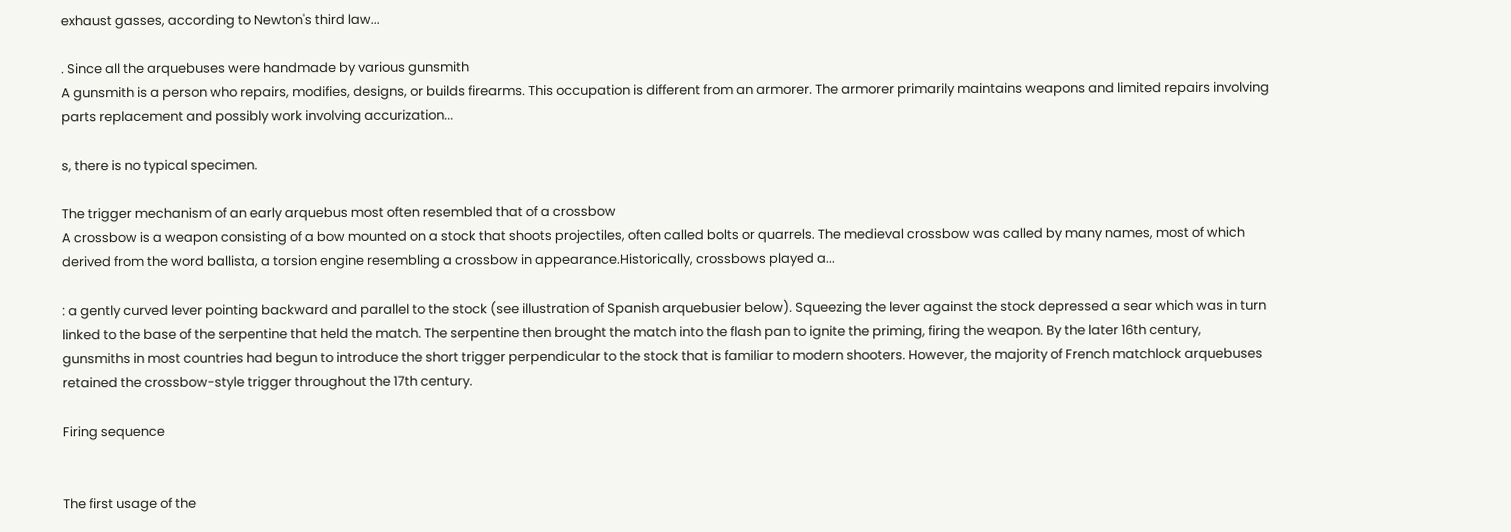exhaust gasses, according to Newton's third law...

. Since all the arquebuses were handmade by various gunsmith
A gunsmith is a person who repairs, modifies, designs, or builds firearms. This occupation is different from an armorer. The armorer primarily maintains weapons and limited repairs involving parts replacement and possibly work involving accurization...

s, there is no typical specimen.

The trigger mechanism of an early arquebus most often resembled that of a crossbow
A crossbow is a weapon consisting of a bow mounted on a stock that shoots projectiles, often called bolts or quarrels. The medieval crossbow was called by many names, most of which derived from the word ballista, a torsion engine resembling a crossbow in appearance.Historically, crossbows played a...

: a gently curved lever pointing backward and parallel to the stock (see illustration of Spanish arquebusier below). Squeezing the lever against the stock depressed a sear which was in turn linked to the base of the serpentine that held the match. The serpentine then brought the match into the flash pan to ignite the priming, firing the weapon. By the later 16th century, gunsmiths in most countries had begun to introduce the short trigger perpendicular to the stock that is familiar to modern shooters. However, the majority of French matchlock arquebuses retained the crossbow-style trigger throughout the 17th century.

Firing sequence


The first usage of the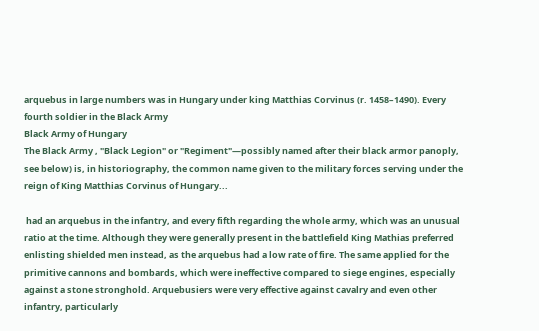arquebus in large numbers was in Hungary under king Matthias Corvinus (r. 1458–1490). Every fourth soldier in the Black Army
Black Army of Hungary
The Black Army , "Black Legion" or "Regiment"—possibly named after their black armor panoply, see below) is, in historiography, the common name given to the military forces serving under the reign of King Matthias Corvinus of Hungary...

 had an arquebus in the infantry, and every fifth regarding the whole army, which was an unusual ratio at the time. Although they were generally present in the battlefield King Mathias preferred enlisting shielded men instead, as the arquebus had a low rate of fire. The same applied for the primitive cannons and bombards, which were ineffective compared to siege engines, especially against a stone stronghold. Arquebusiers were very effective against cavalry and even other infantry, particularly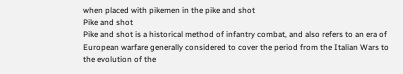when placed with pikemen in the pike and shot
Pike and shot
Pike and shot is a historical method of infantry combat, and also refers to an era of European warfare generally considered to cover the period from the Italian Wars to the evolution of the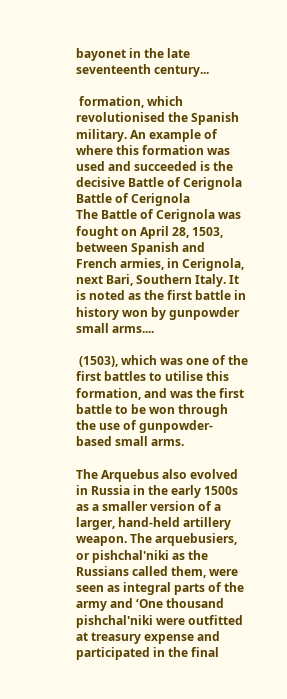bayonet in the late seventeenth century...

 formation, which revolutionised the Spanish military. An example of where this formation was used and succeeded is the decisive Battle of Cerignola
Battle of Cerignola
The Battle of Cerignola was fought on April 28, 1503, between Spanish and French armies, in Cerignola, next Bari, Southern Italy. It is noted as the first battle in history won by gunpowder small arms....

 (1503), which was one of the first battles to utilise this formation, and was the first battle to be won through the use of gunpowder-based small arms.

The Arquebus also evolved in Russia in the early 1500s as a smaller version of a larger, hand-held artillery weapon. The arquebusiers, or pishchal'niki as the Russians called them, were seen as integral parts of the army and ‘One thousand pishchal'niki were outfitted at treasury expense and participated in the final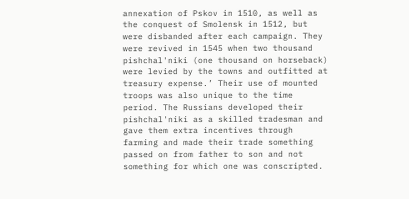annexation of Pskov in 1510, as well as the conquest of Smolensk in 1512, but were disbanded after each campaign. They were revived in 1545 when two thousand pishchal'niki (one thousand on horseback) were levied by the towns and outfitted at treasury expense.’ Their use of mounted troops was also unique to the time period. The Russians developed their pishchal'niki as a skilled tradesman and gave them extra incentives through farming and made their trade something passed on from father to son and not something for which one was conscripted.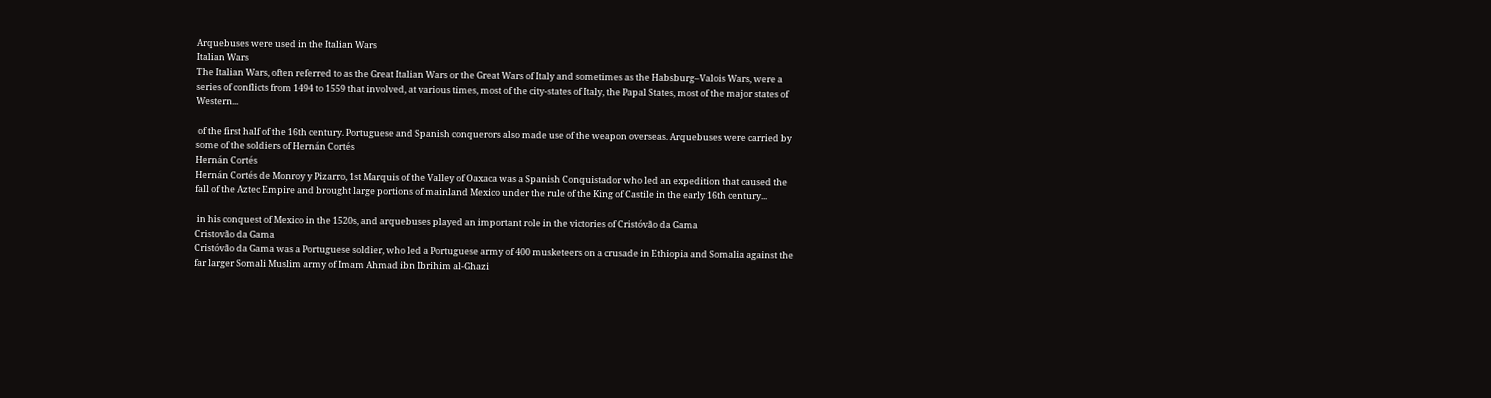Arquebuses were used in the Italian Wars
Italian Wars
The Italian Wars, often referred to as the Great Italian Wars or the Great Wars of Italy and sometimes as the Habsburg–Valois Wars, were a series of conflicts from 1494 to 1559 that involved, at various times, most of the city-states of Italy, the Papal States, most of the major states of Western...

 of the first half of the 16th century. Portuguese and Spanish conquerors also made use of the weapon overseas. Arquebuses were carried by some of the soldiers of Hernán Cortés
Hernán Cortés
Hernán Cortés de Monroy y Pizarro, 1st Marquis of the Valley of Oaxaca was a Spanish Conquistador who led an expedition that caused the fall of the Aztec Empire and brought large portions of mainland Mexico under the rule of the King of Castile in the early 16th century...

 in his conquest of Mexico in the 1520s, and arquebuses played an important role in the victories of Cristóvão da Gama
Cristovão da Gama
Cristóvão da Gama was a Portuguese soldier, who led a Portuguese army of 400 musketeers on a crusade in Ethiopia and Somalia against the far larger Somali Muslim army of Imam Ahmad ibn Ibrihim al-Ghazi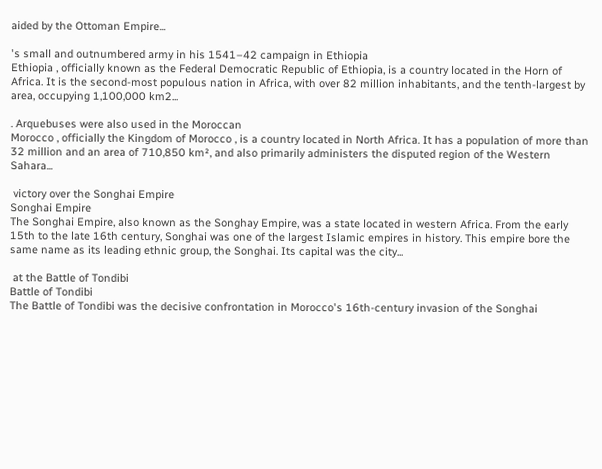aided by the Ottoman Empire...

's small and outnumbered army in his 1541–42 campaign in Ethiopia
Ethiopia , officially known as the Federal Democratic Republic of Ethiopia, is a country located in the Horn of Africa. It is the second-most populous nation in Africa, with over 82 million inhabitants, and the tenth-largest by area, occupying 1,100,000 km2...

. Arquebuses were also used in the Moroccan
Morocco , officially the Kingdom of Morocco , is a country located in North Africa. It has a population of more than 32 million and an area of 710,850 km², and also primarily administers the disputed region of the Western Sahara...

 victory over the Songhai Empire
Songhai Empire
The Songhai Empire, also known as the Songhay Empire, was a state located in western Africa. From the early 15th to the late 16th century, Songhai was one of the largest Islamic empires in history. This empire bore the same name as its leading ethnic group, the Songhai. Its capital was the city...

 at the Battle of Tondibi
Battle of Tondibi
The Battle of Tondibi was the decisive confrontation in Morocco's 16th-century invasion of the Songhai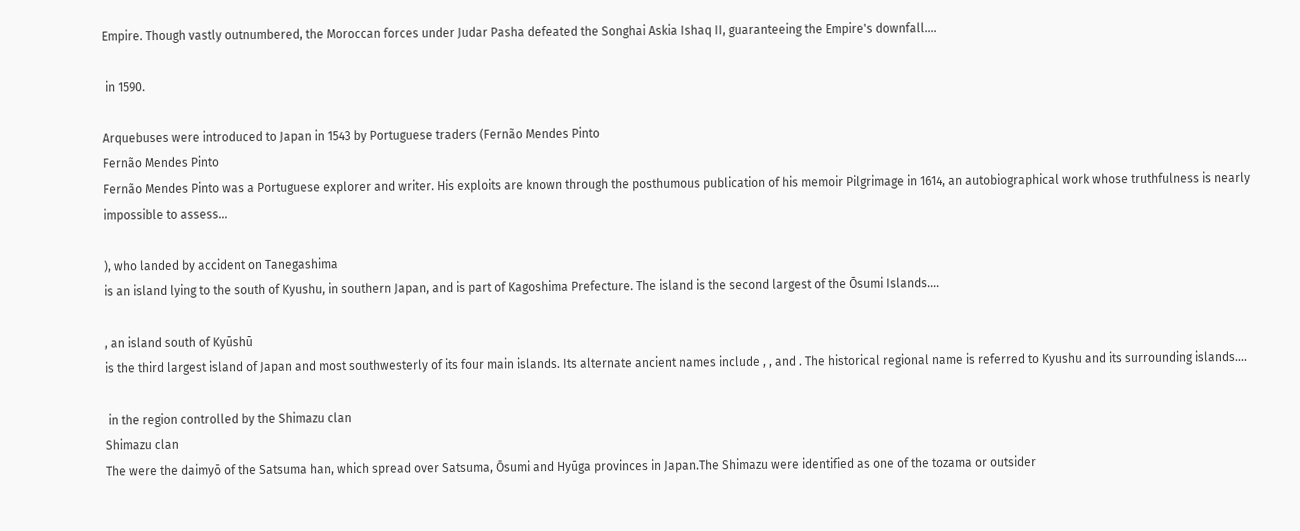Empire. Though vastly outnumbered, the Moroccan forces under Judar Pasha defeated the Songhai Askia Ishaq II, guaranteeing the Empire's downfall....

 in 1590.

Arquebuses were introduced to Japan in 1543 by Portuguese traders (Fernão Mendes Pinto
Fernão Mendes Pinto
Fernão Mendes Pinto was a Portuguese explorer and writer. His exploits are known through the posthumous publication of his memoir Pilgrimage in 1614, an autobiographical work whose truthfulness is nearly impossible to assess...

), who landed by accident on Tanegashima
is an island lying to the south of Kyushu, in southern Japan, and is part of Kagoshima Prefecture. The island is the second largest of the Ōsumi Islands....

, an island south of Kyūshū
is the third largest island of Japan and most southwesterly of its four main islands. Its alternate ancient names include , , and . The historical regional name is referred to Kyushu and its surrounding islands....

 in the region controlled by the Shimazu clan
Shimazu clan
The were the daimyō of the Satsuma han, which spread over Satsuma, Ōsumi and Hyūga provinces in Japan.The Shimazu were identified as one of the tozama or outsider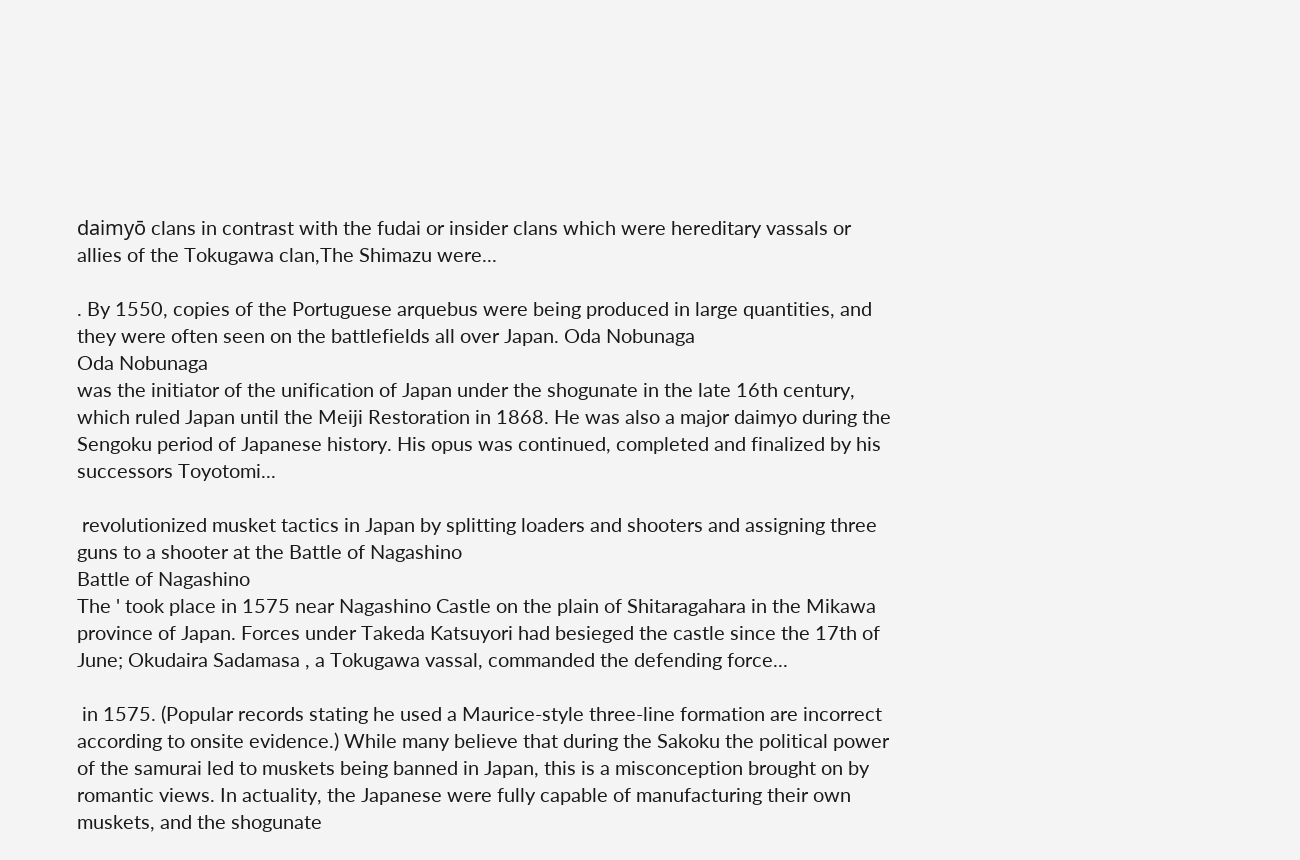daimyō clans in contrast with the fudai or insider clans which were hereditary vassals or allies of the Tokugawa clan,The Shimazu were...

. By 1550, copies of the Portuguese arquebus were being produced in large quantities, and they were often seen on the battlefields all over Japan. Oda Nobunaga
Oda Nobunaga
was the initiator of the unification of Japan under the shogunate in the late 16th century, which ruled Japan until the Meiji Restoration in 1868. He was also a major daimyo during the Sengoku period of Japanese history. His opus was continued, completed and finalized by his successors Toyotomi...

 revolutionized musket tactics in Japan by splitting loaders and shooters and assigning three guns to a shooter at the Battle of Nagashino
Battle of Nagashino
The ' took place in 1575 near Nagashino Castle on the plain of Shitaragahara in the Mikawa province of Japan. Forces under Takeda Katsuyori had besieged the castle since the 17th of June; Okudaira Sadamasa , a Tokugawa vassal, commanded the defending force...

 in 1575. (Popular records stating he used a Maurice-style three-line formation are incorrect according to onsite evidence.) While many believe that during the Sakoku the political power of the samurai led to muskets being banned in Japan, this is a misconception brought on by romantic views. In actuality, the Japanese were fully capable of manufacturing their own muskets, and the shogunate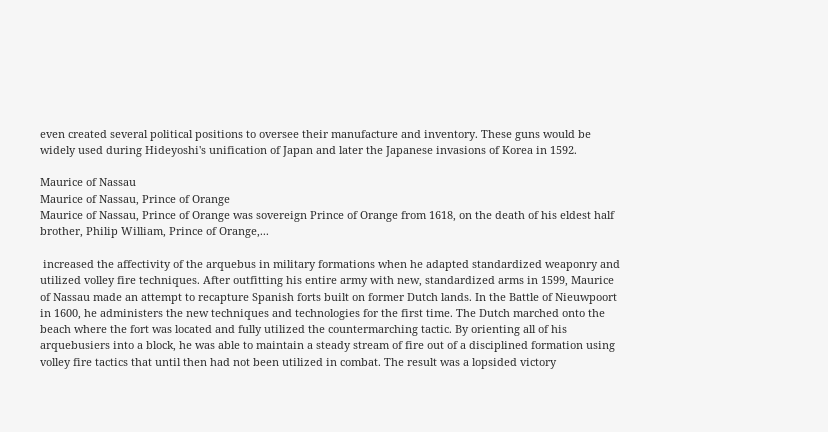even created several political positions to oversee their manufacture and inventory. These guns would be widely used during Hideyoshi's unification of Japan and later the Japanese invasions of Korea in 1592.

Maurice of Nassau
Maurice of Nassau, Prince of Orange
Maurice of Nassau, Prince of Orange was sovereign Prince of Orange from 1618, on the death of his eldest half brother, Philip William, Prince of Orange,...

 increased the affectivity of the arquebus in military formations when he adapted standardized weaponry and utilized volley fire techniques. After outfitting his entire army with new, standardized arms in 1599, Maurice of Nassau made an attempt to recapture Spanish forts built on former Dutch lands. In the Battle of Nieuwpoort in 1600, he administers the new techniques and technologies for the first time. The Dutch marched onto the beach where the fort was located and fully utilized the countermarching tactic. By orienting all of his arquebusiers into a block, he was able to maintain a steady stream of fire out of a disciplined formation using volley fire tactics that until then had not been utilized in combat. The result was a lopsided victory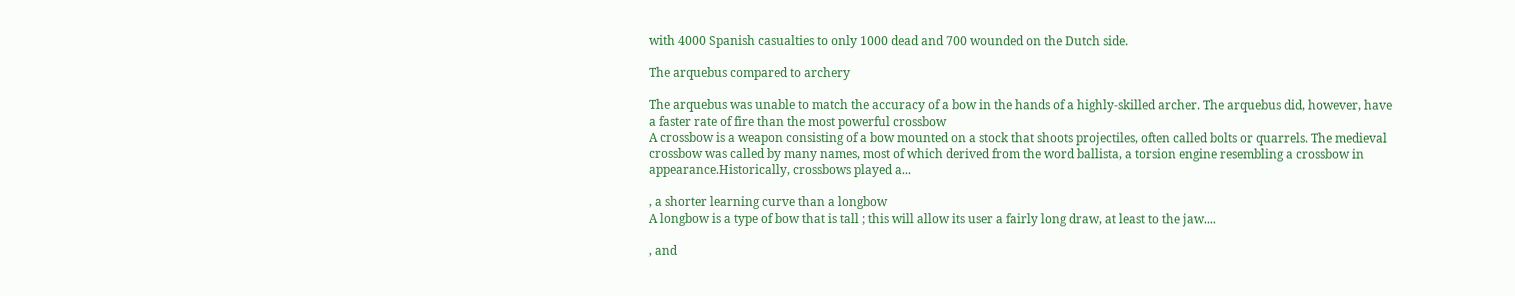with 4000 Spanish casualties to only 1000 dead and 700 wounded on the Dutch side.

The arquebus compared to archery

The arquebus was unable to match the accuracy of a bow in the hands of a highly-skilled archer. The arquebus did, however, have a faster rate of fire than the most powerful crossbow
A crossbow is a weapon consisting of a bow mounted on a stock that shoots projectiles, often called bolts or quarrels. The medieval crossbow was called by many names, most of which derived from the word ballista, a torsion engine resembling a crossbow in appearance.Historically, crossbows played a...

, a shorter learning curve than a longbow
A longbow is a type of bow that is tall ; this will allow its user a fairly long draw, at least to the jaw....

, and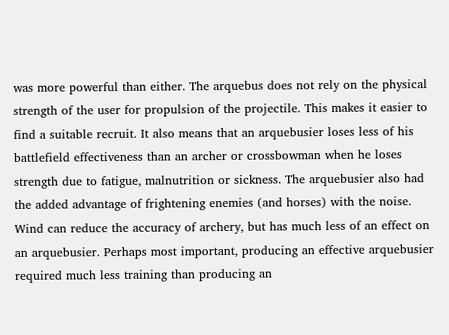was more powerful than either. The arquebus does not rely on the physical strength of the user for propulsion of the projectile. This makes it easier to find a suitable recruit. It also means that an arquebusier loses less of his battlefield effectiveness than an archer or crossbowman when he loses strength due to fatigue, malnutrition or sickness. The arquebusier also had the added advantage of frightening enemies (and horses) with the noise. Wind can reduce the accuracy of archery, but has much less of an effect on an arquebusier. Perhaps most important, producing an effective arquebusier required much less training than producing an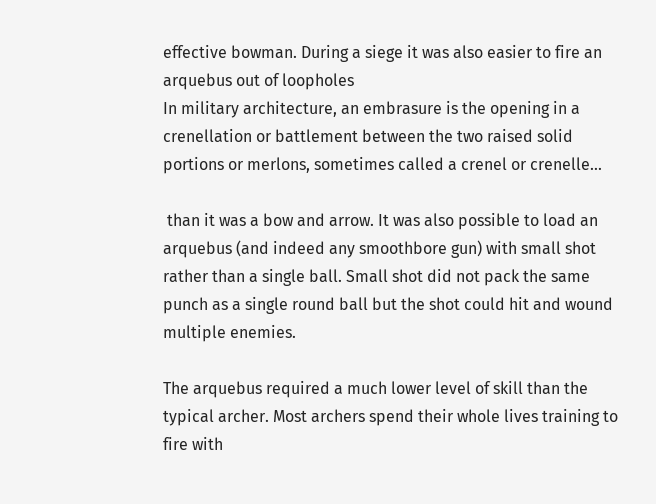effective bowman. During a siege it was also easier to fire an arquebus out of loopholes
In military architecture, an embrasure is the opening in a crenellation or battlement between the two raised solid portions or merlons, sometimes called a crenel or crenelle...

 than it was a bow and arrow. It was also possible to load an arquebus (and indeed any smoothbore gun) with small shot rather than a single ball. Small shot did not pack the same punch as a single round ball but the shot could hit and wound multiple enemies.

The arquebus required a much lower level of skill than the typical archer. Most archers spend their whole lives training to fire with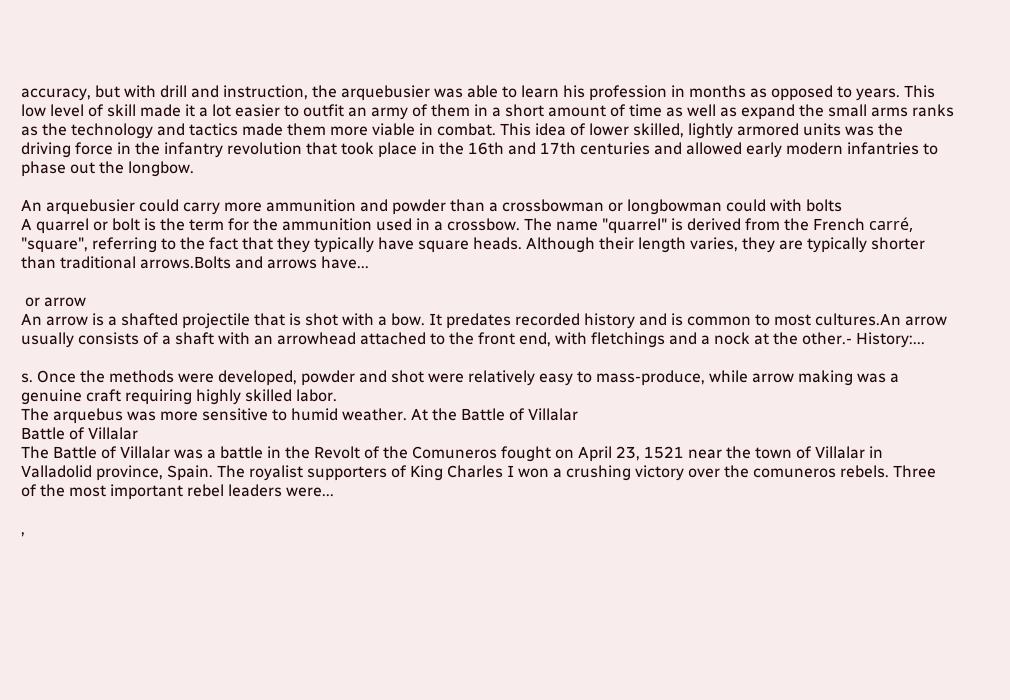accuracy, but with drill and instruction, the arquebusier was able to learn his profession in months as opposed to years. This low level of skill made it a lot easier to outfit an army of them in a short amount of time as well as expand the small arms ranks as the technology and tactics made them more viable in combat. This idea of lower skilled, lightly armored units was the driving force in the infantry revolution that took place in the 16th and 17th centuries and allowed early modern infantries to phase out the longbow.

An arquebusier could carry more ammunition and powder than a crossbowman or longbowman could with bolts
A quarrel or bolt is the term for the ammunition used in a crossbow. The name "quarrel" is derived from the French carré, "square", referring to the fact that they typically have square heads. Although their length varies, they are typically shorter than traditional arrows.Bolts and arrows have...

 or arrow
An arrow is a shafted projectile that is shot with a bow. It predates recorded history and is common to most cultures.An arrow usually consists of a shaft with an arrowhead attached to the front end, with fletchings and a nock at the other.- History:...

s. Once the methods were developed, powder and shot were relatively easy to mass-produce, while arrow making was a genuine craft requiring highly skilled labor.
The arquebus was more sensitive to humid weather. At the Battle of Villalar
Battle of Villalar
The Battle of Villalar was a battle in the Revolt of the Comuneros fought on April 23, 1521 near the town of Villalar in Valladolid province, Spain. The royalist supporters of King Charles I won a crushing victory over the comuneros rebels. Three of the most important rebel leaders were...

,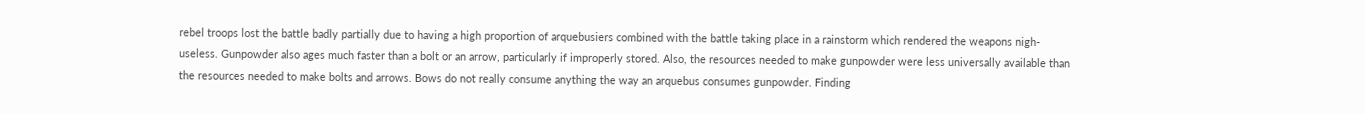rebel troops lost the battle badly partially due to having a high proportion of arquebusiers combined with the battle taking place in a rainstorm which rendered the weapons nigh-useless. Gunpowder also ages much faster than a bolt or an arrow, particularly if improperly stored. Also, the resources needed to make gunpowder were less universally available than the resources needed to make bolts and arrows. Bows do not really consume anything the way an arquebus consumes gunpowder. Finding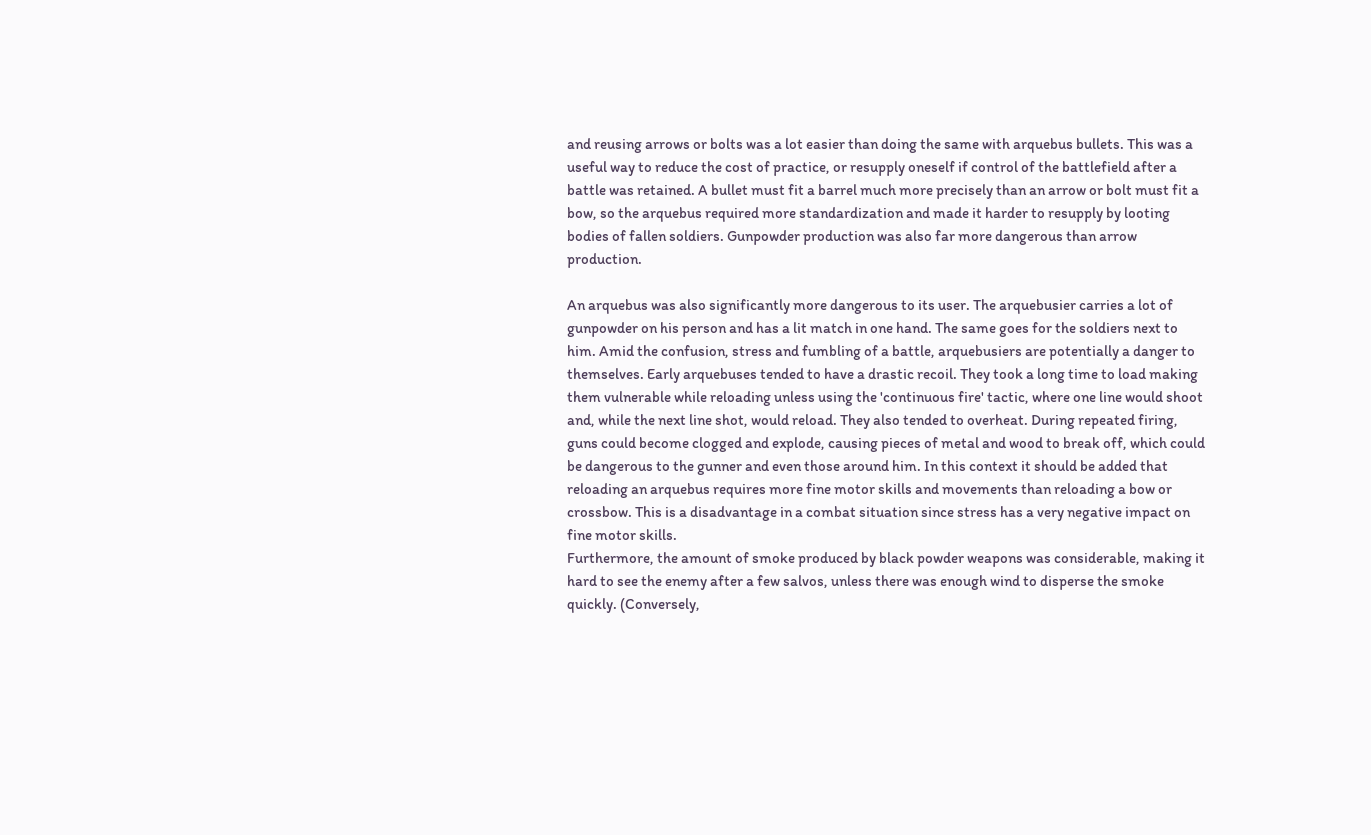and reusing arrows or bolts was a lot easier than doing the same with arquebus bullets. This was a useful way to reduce the cost of practice, or resupply oneself if control of the battlefield after a battle was retained. A bullet must fit a barrel much more precisely than an arrow or bolt must fit a bow, so the arquebus required more standardization and made it harder to resupply by looting bodies of fallen soldiers. Gunpowder production was also far more dangerous than arrow production.

An arquebus was also significantly more dangerous to its user. The arquebusier carries a lot of gunpowder on his person and has a lit match in one hand. The same goes for the soldiers next to him. Amid the confusion, stress and fumbling of a battle, arquebusiers are potentially a danger to themselves. Early arquebuses tended to have a drastic recoil. They took a long time to load making them vulnerable while reloading unless using the 'continuous fire' tactic, where one line would shoot and, while the next line shot, would reload. They also tended to overheat. During repeated firing, guns could become clogged and explode, causing pieces of metal and wood to break off, which could be dangerous to the gunner and even those around him. In this context it should be added that reloading an arquebus requires more fine motor skills and movements than reloading a bow or crossbow. This is a disadvantage in a combat situation since stress has a very negative impact on fine motor skills.
Furthermore, the amount of smoke produced by black powder weapons was considerable, making it hard to see the enemy after a few salvos, unless there was enough wind to disperse the smoke quickly. (Conversely,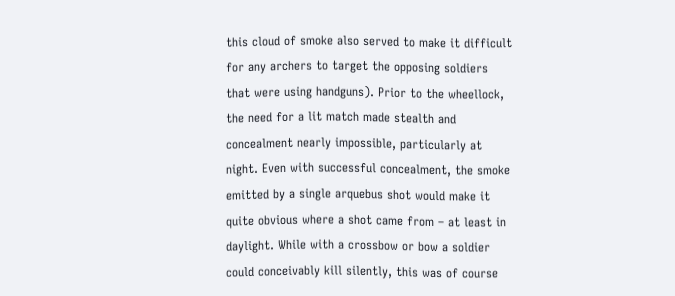this cloud of smoke also served to make it difficult for any archers to target the opposing soldiers that were using handguns). Prior to the wheellock, the need for a lit match made stealth and concealment nearly impossible, particularly at night. Even with successful concealment, the smoke emitted by a single arquebus shot would make it quite obvious where a shot came from – at least in daylight. While with a crossbow or bow a soldier could conceivably kill silently, this was of course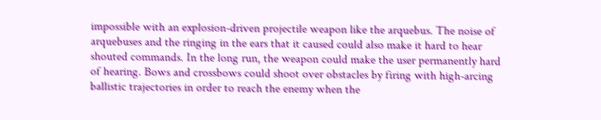impossible with an explosion-driven projectile weapon like the arquebus. The noise of arquebuses and the ringing in the ears that it caused could also make it hard to hear shouted commands. In the long run, the weapon could make the user permanently hard of hearing. Bows and crossbows could shoot over obstacles by firing with high-arcing ballistic trajectories in order to reach the enemy when the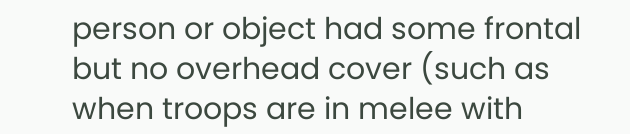person or object had some frontal but no overhead cover (such as when troops are in melee with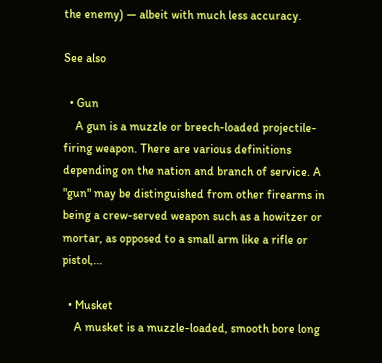the enemy) — albeit with much less accuracy.

See also

  • Gun
    A gun is a muzzle or breech-loaded projectile-firing weapon. There are various definitions depending on the nation and branch of service. A "gun" may be distinguished from other firearms in being a crew-served weapon such as a howitzer or mortar, as opposed to a small arm like a rifle or pistol,...

  • Musket
    A musket is a muzzle-loaded, smooth bore long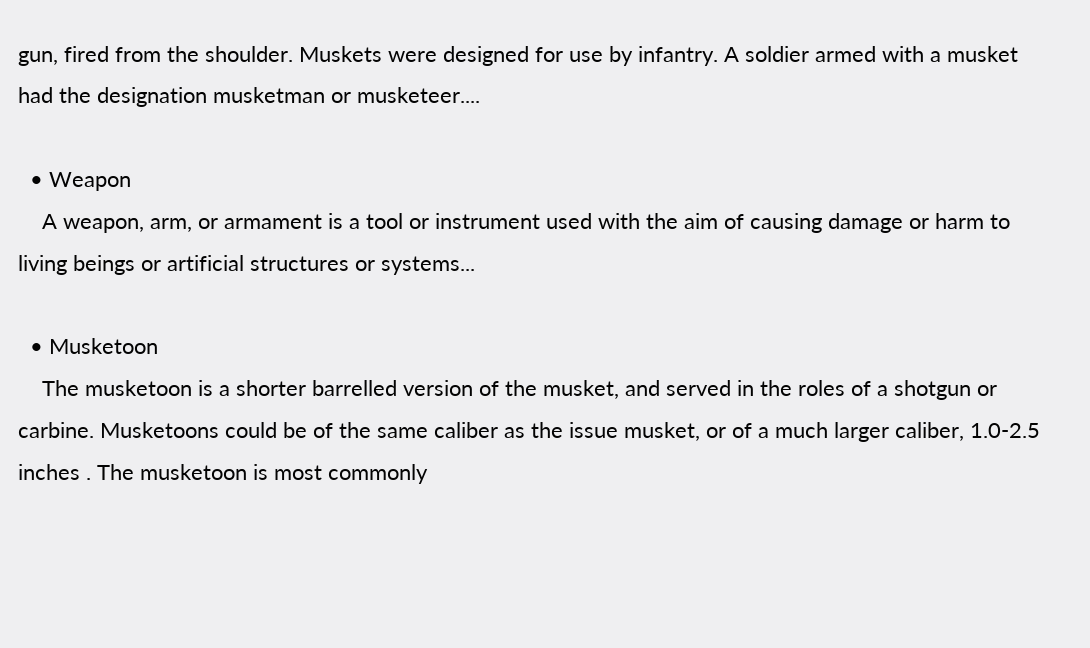gun, fired from the shoulder. Muskets were designed for use by infantry. A soldier armed with a musket had the designation musketman or musketeer....

  • Weapon
    A weapon, arm, or armament is a tool or instrument used with the aim of causing damage or harm to living beings or artificial structures or systems...

  • Musketoon
    The musketoon is a shorter barrelled version of the musket, and served in the roles of a shotgun or carbine. Musketoons could be of the same caliber as the issue musket, or of a much larger caliber, 1.0-2.5 inches . The musketoon is most commonly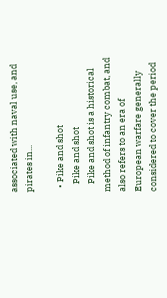associated with naval use, and pirates in...

  • Pike and shot
    Pike and shot
    Pike and shot is a historical method of infantry combat, and also refers to an era of European warfare generally considered to cover the period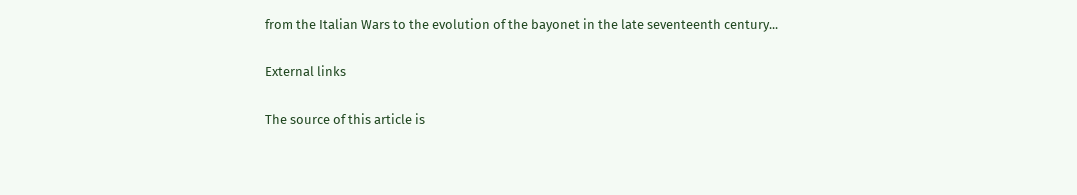from the Italian Wars to the evolution of the bayonet in the late seventeenth century...

External links

The source of this article is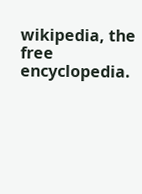wikipedia, the free encyclopedia.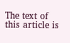The text of this article is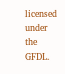licensed under the GFDL.